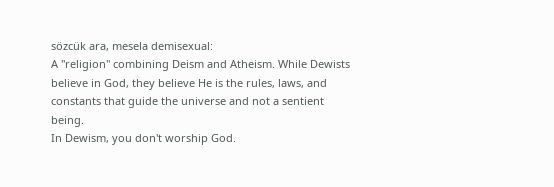sözcük ara, mesela demisexual:
A "religion" combining Deism and Atheism. While Dewists believe in God, they believe He is the rules, laws, and constants that guide the universe and not a sentient being.
In Dewism, you don't worship God.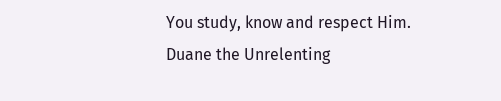You study, know and respect Him.
Duane the Unrelenting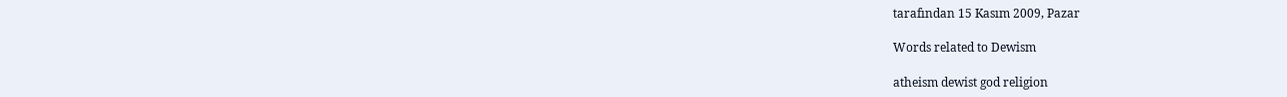tarafından 15 Kasım 2009, Pazar

Words related to Dewism

atheism dewist god religion